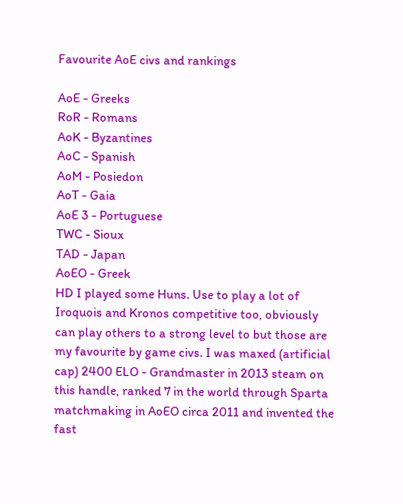Favourite AoE civs and rankings

AoE - Greeks
RoR - Romans
AoK - Byzantines
AoC - Spanish
AoM - Posiedon
AoT - Gaia
AoE 3 - Portuguese
TWC - Sioux
TAD - Japan
AoEO - Greek
HD I played some Huns. Use to play a lot of Iroquois and Kronos competitive too, obviously can play others to a strong level to but those are my favourite by game civs. I was maxed (artificial cap) 2400 ELO - Grandmaster in 2013 steam on this handle, ranked 7 in the world through Sparta matchmaking in AoEO circa 2011 and invented the fast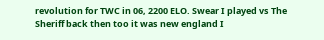revolution for TWC in 06, 2200 ELO. Swear I played vs The Sheriff back then too it was new england I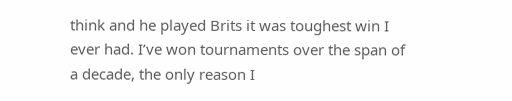think and he played Brits it was toughest win I ever had. I’ve won tournaments over the span of a decade, the only reason I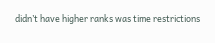didn’t have higher ranks was time restrictions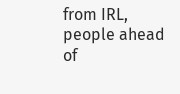from IRL, people ahead of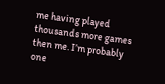me having played thousands more games then me. I’m probably one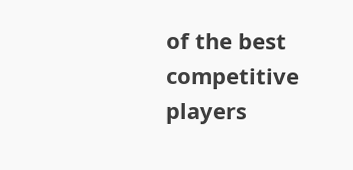of the best competitive players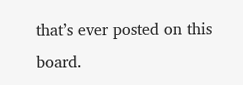that’s ever posted on this board.